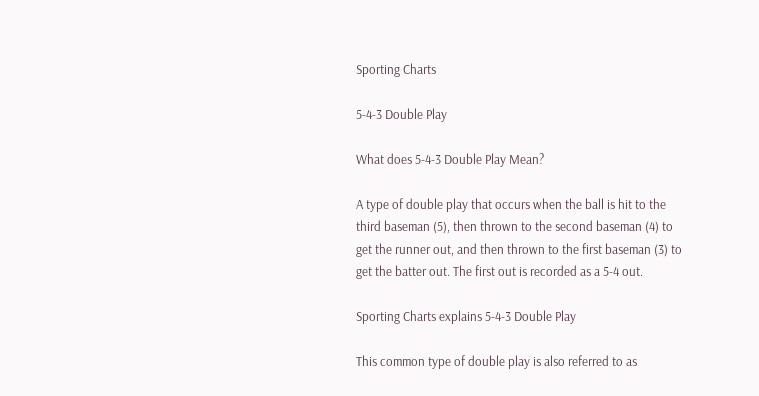Sporting Charts

5-4-3 Double Play

What does 5-4-3 Double Play Mean?

A type of double play that occurs when the ball is hit to the third baseman (5), then thrown to the second baseman (4) to get the runner out, and then thrown to the first baseman (3) to get the batter out. The first out is recorded as a 5-4 out.

Sporting Charts explains 5-4-3 Double Play

This common type of double play is also referred to as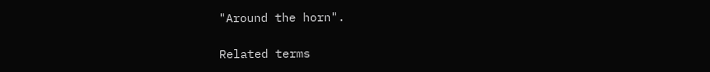"Around the horn".

Related terms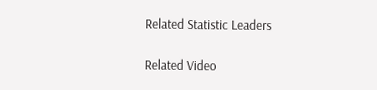Related Statistic Leaders

Related Video